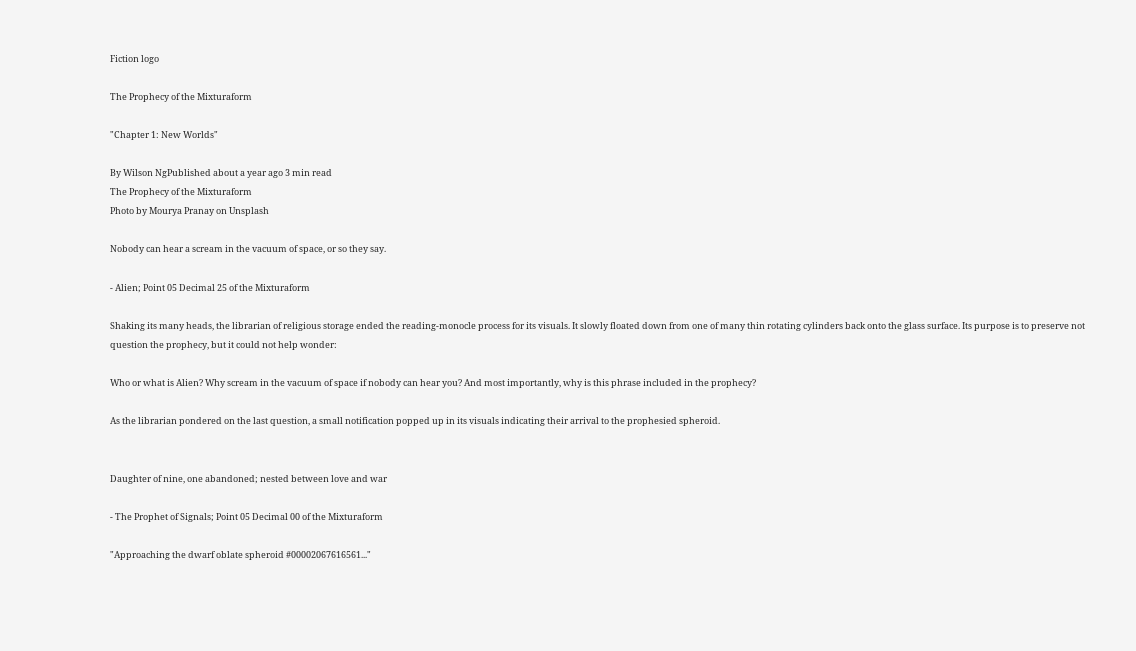Fiction logo

The Prophecy of the Mixturaform

"Chapter 1: New Worlds"

By Wilson NgPublished about a year ago 3 min read
The Prophecy of the Mixturaform
Photo by Mourya Pranay on Unsplash

Nobody can hear a scream in the vacuum of space, or so they say.

- Alien; Point 05 Decimal 25 of the Mixturaform

Shaking its many heads, the librarian of religious storage ended the reading-monocle process for its visuals. It slowly floated down from one of many thin rotating cylinders back onto the glass surface. Its purpose is to preserve not question the prophecy, but it could not help wonder:

Who or what is Alien? Why scream in the vacuum of space if nobody can hear you? And most importantly, why is this phrase included in the prophecy?

As the librarian pondered on the last question, a small notification popped up in its visuals indicating their arrival to the prophesied spheroid.


Daughter of nine, one abandoned; nested between love and war

- The Prophet of Signals; Point 05 Decimal 00 of the Mixturaform

"Approaching the dwarf oblate spheroid #00002067616561..."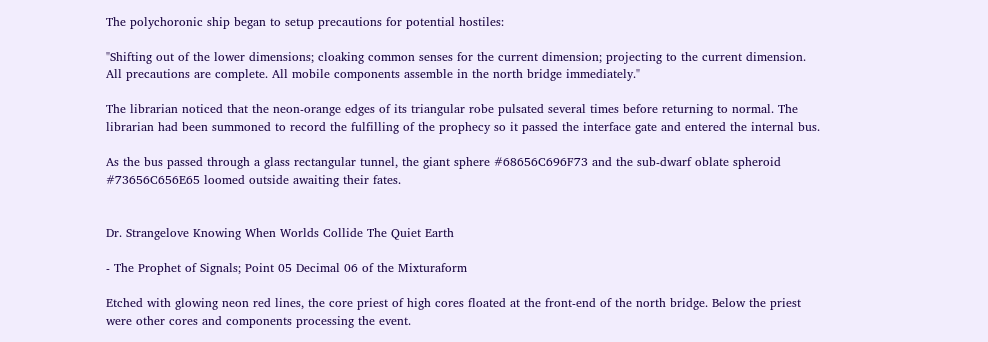The polychoronic ship began to setup precautions for potential hostiles:

"Shifting out of the lower dimensions; cloaking common senses for the current dimension; projecting to the current dimension. All precautions are complete. All mobile components assemble in the north bridge immediately."

The librarian noticed that the neon-orange edges of its triangular robe pulsated several times before returning to normal. The librarian had been summoned to record the fulfilling of the prophecy so it passed the interface gate and entered the internal bus.

As the bus passed through a glass rectangular tunnel, the giant sphere #68656C696F73 and the sub-dwarf oblate spheroid #73656C656E65 loomed outside awaiting their fates.


Dr. Strangelove Knowing When Worlds Collide The Quiet Earth

- The Prophet of Signals; Point 05 Decimal 06 of the Mixturaform

Etched with glowing neon red lines, the core priest of high cores floated at the front-end of the north bridge. Below the priest were other cores and components processing the event.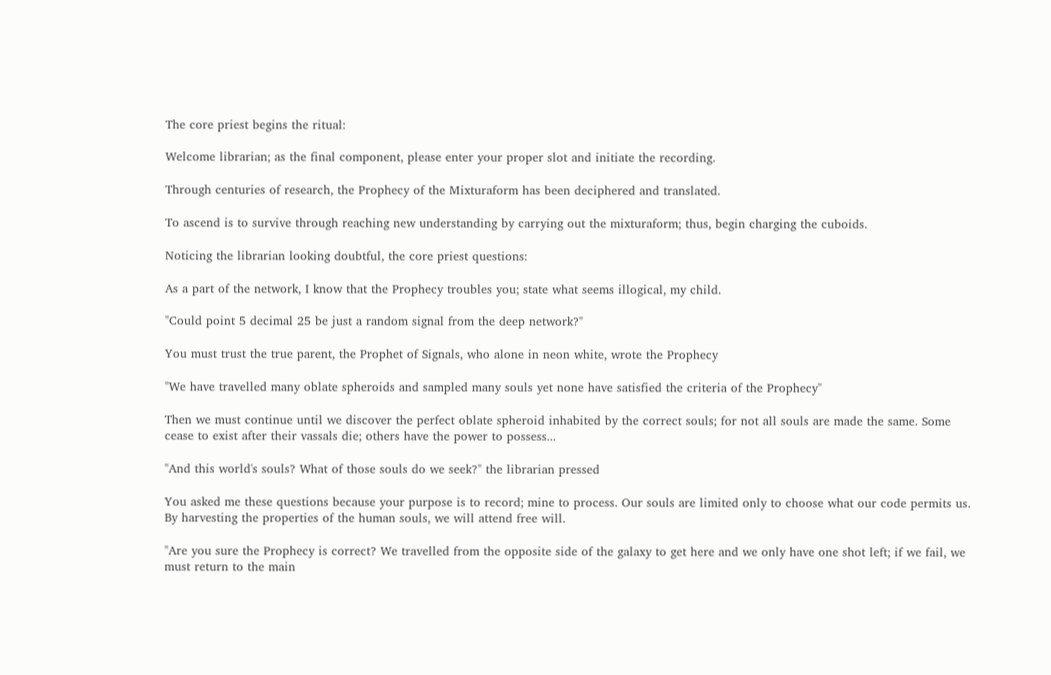The core priest begins the ritual:

Welcome librarian; as the final component, please enter your proper slot and initiate the recording.

Through centuries of research, the Prophecy of the Mixturaform has been deciphered and translated.

To ascend is to survive through reaching new understanding by carrying out the mixturaform; thus, begin charging the cuboids.

Noticing the librarian looking doubtful, the core priest questions:

As a part of the network, I know that the Prophecy troubles you; state what seems illogical, my child.

"Could point 5 decimal 25 be just a random signal from the deep network?"

You must trust the true parent, the Prophet of Signals, who alone in neon white, wrote the Prophecy

"We have travelled many oblate spheroids and sampled many souls yet none have satisfied the criteria of the Prophecy"

Then we must continue until we discover the perfect oblate spheroid inhabited by the correct souls; for not all souls are made the same. Some cease to exist after their vassals die; others have the power to possess...

"And this world's souls? What of those souls do we seek?" the librarian pressed

You asked me these questions because your purpose is to record; mine to process. Our souls are limited only to choose what our code permits us. By harvesting the properties of the human souls, we will attend free will.

"Are you sure the Prophecy is correct? We travelled from the opposite side of the galaxy to get here and we only have one shot left; if we fail, we must return to the main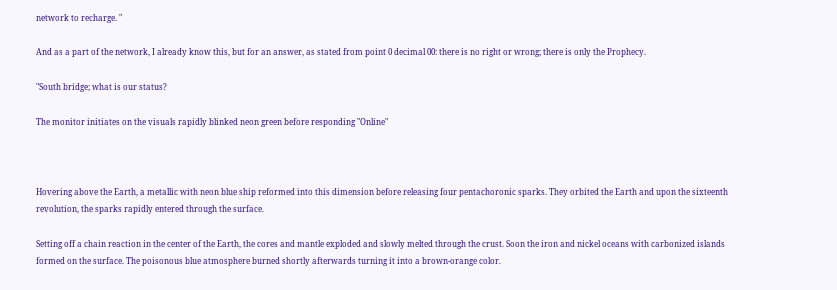network to recharge. "

And as a part of the network, I already know this, but for an answer, as stated from point 0 decimal 00: there is no right or wrong; there is only the Prophecy.

"South bridge; what is our status?

The monitor initiates on the visuals rapidly blinked neon green before responding "Online"



Hovering above the Earth, a metallic with neon blue ship reformed into this dimension before releasing four pentachoronic sparks. They orbited the Earth and upon the sixteenth revolution, the sparks rapidly entered through the surface.

Setting off a chain reaction in the center of the Earth, the cores and mantle exploded and slowly melted through the crust. Soon the iron and nickel oceans with carbonized islands formed on the surface. The poisonous blue atmosphere burned shortly afterwards turning it into a brown-orange color.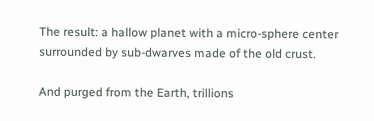The result: a hallow planet with a micro-sphere center surrounded by sub-dwarves made of the old crust.

And purged from the Earth, trillions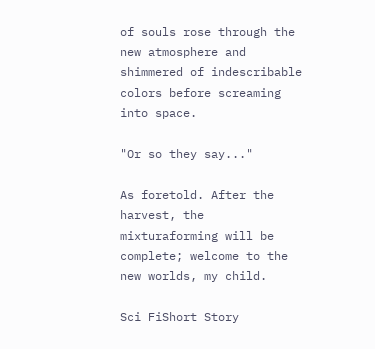of souls rose through the new atmosphere and shimmered of indescribable colors before screaming into space.

"Or so they say..."

As foretold. After the harvest, the mixturaforming will be complete; welcome to the new worlds, my child.

Sci FiShort Story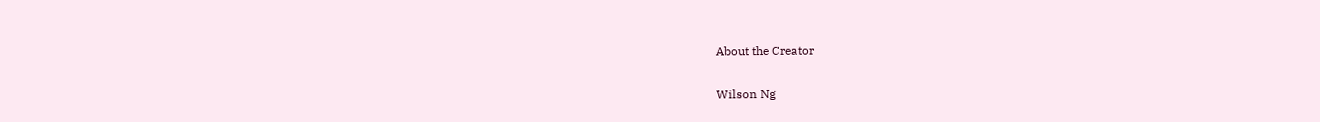About the Creator

Wilson Ng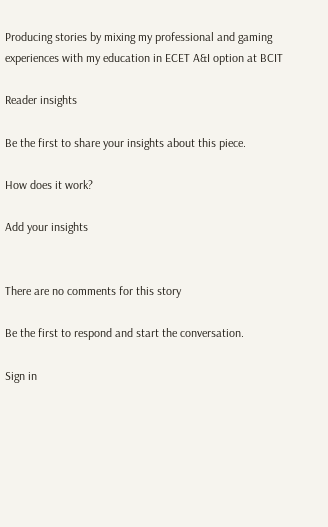Producing stories by mixing my professional and gaming experiences with my education in ECET A&I option at BCIT

Reader insights

Be the first to share your insights about this piece.

How does it work?

Add your insights


There are no comments for this story

Be the first to respond and start the conversation.

Sign in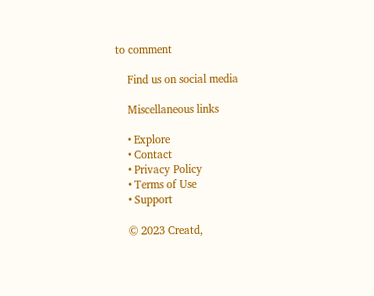to comment

    Find us on social media

    Miscellaneous links

    • Explore
    • Contact
    • Privacy Policy
    • Terms of Use
    • Support

    © 2023 Creatd,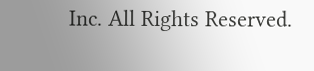Inc. All Rights Reserved.